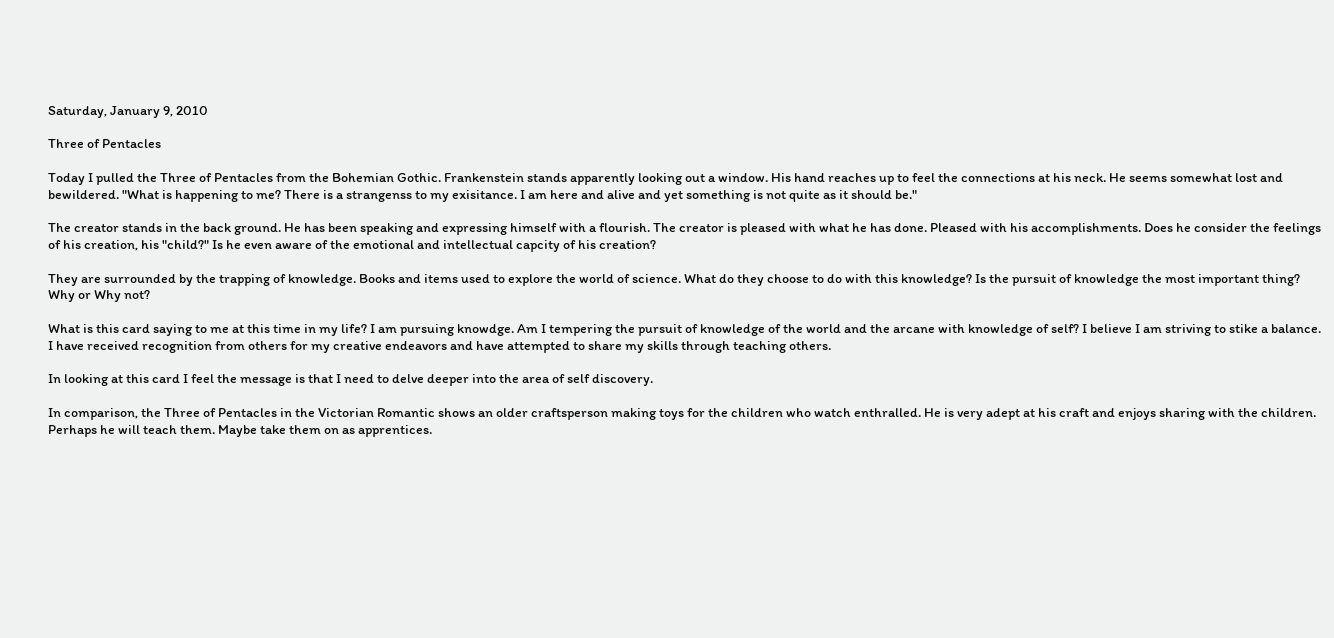Saturday, January 9, 2010

Three of Pentacles

Today I pulled the Three of Pentacles from the Bohemian Gothic. Frankenstein stands apparently looking out a window. His hand reaches up to feel the connections at his neck. He seems somewhat lost and bewildered. "What is happening to me? There is a strangenss to my exisitance. I am here and alive and yet something is not quite as it should be."

The creator stands in the back ground. He has been speaking and expressing himself with a flourish. The creator is pleased with what he has done. Pleased with his accomplishments. Does he consider the feelings of his creation, his "child?" Is he even aware of the emotional and intellectual capcity of his creation?

They are surrounded by the trapping of knowledge. Books and items used to explore the world of science. What do they choose to do with this knowledge? Is the pursuit of knowledge the most important thing? Why or Why not?

What is this card saying to me at this time in my life? I am pursuing knowdge. Am I tempering the pursuit of knowledge of the world and the arcane with knowledge of self? I believe I am striving to stike a balance. I have received recognition from others for my creative endeavors and have attempted to share my skills through teaching others.

In looking at this card I feel the message is that I need to delve deeper into the area of self discovery.

In comparison, the Three of Pentacles in the Victorian Romantic shows an older craftsperson making toys for the children who watch enthralled. He is very adept at his craft and enjoys sharing with the children. Perhaps he will teach them. Maybe take them on as apprentices.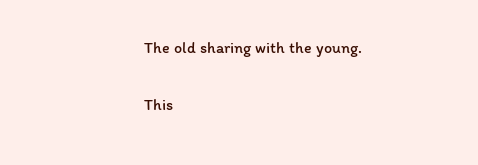The old sharing with the young.

This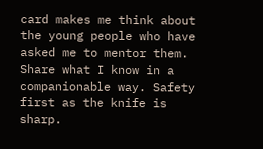card makes me think about the young people who have asked me to mentor them. Share what I know in a companionable way. Safety first as the knife is sharp.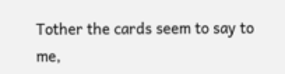Tother the cards seem to say to me,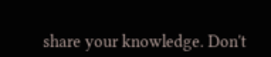share your knowledge. Don't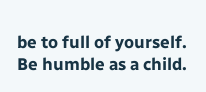be to full of yourself. Be humble as a child.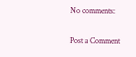No comments:

Post a Comment